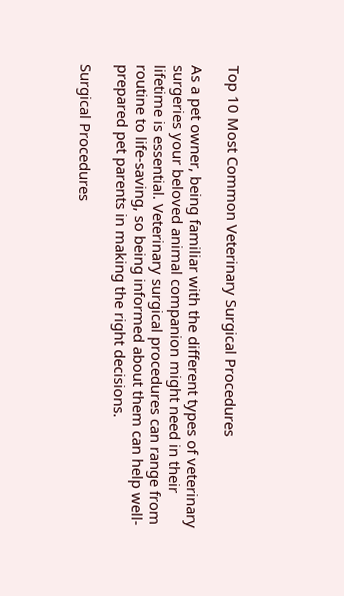Top 10 Most Common Veterinary Surgical Procedures

As a pet owner, being familiar with the different types of veterinary surgeries your beloved animal companion might need in their lifetime is essential. Veterinary surgical procedures can range from routine to life-saving, so being informed about them can help well-prepared pet parents in making the right decisions.

Surgical Procedures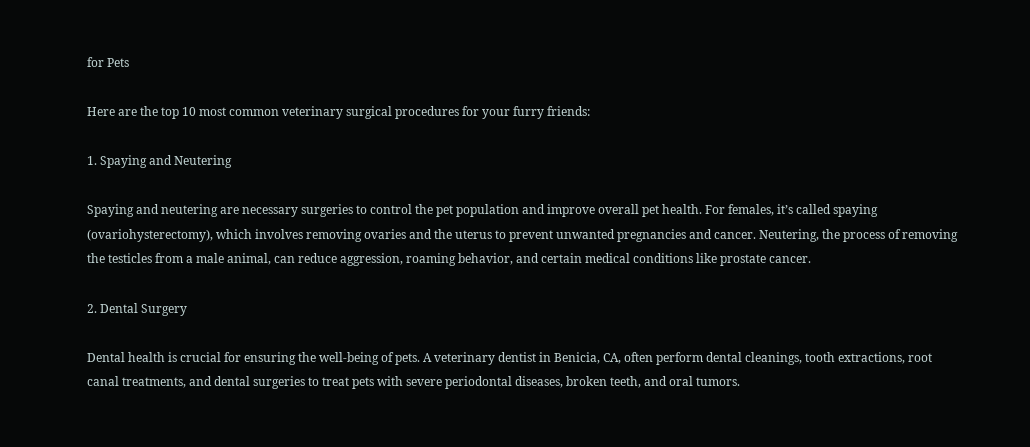for Pets

Here are the top 10 most common veterinary surgical procedures for your furry friends:

1. Spaying and Neutering

Spaying and neutering are necessary surgeries to control the pet population and improve overall pet health. For females, it’s called spaying (ovariohysterectomy), which involves removing ovaries and the uterus to prevent unwanted pregnancies and cancer. Neutering, the process of removing the testicles from a male animal, can reduce aggression, roaming behavior, and certain medical conditions like prostate cancer.

2. Dental Surgery

Dental health is crucial for ensuring the well-being of pets. A veterinary dentist in Benicia, CA, often perform dental cleanings, tooth extractions, root canal treatments, and dental surgeries to treat pets with severe periodontal diseases, broken teeth, and oral tumors.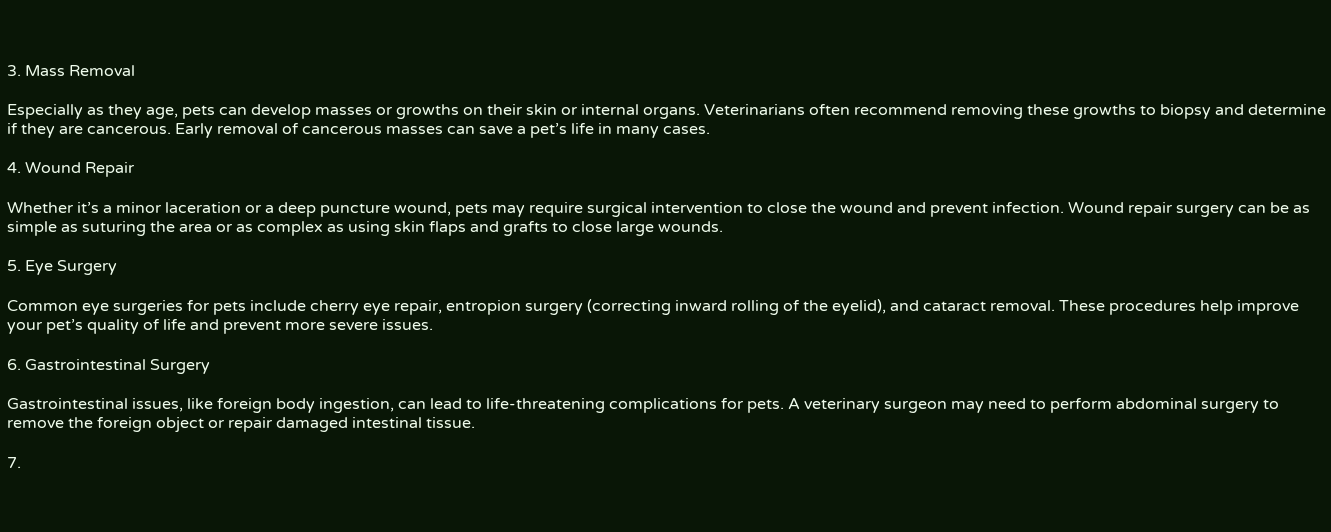3. Mass Removal

Especially as they age, pets can develop masses or growths on their skin or internal organs. Veterinarians often recommend removing these growths to biopsy and determine if they are cancerous. Early removal of cancerous masses can save a pet’s life in many cases.

4. Wound Repair

Whether it’s a minor laceration or a deep puncture wound, pets may require surgical intervention to close the wound and prevent infection. Wound repair surgery can be as simple as suturing the area or as complex as using skin flaps and grafts to close large wounds.

5. Eye Surgery

Common eye surgeries for pets include cherry eye repair, entropion surgery (correcting inward rolling of the eyelid), and cataract removal. These procedures help improve your pet’s quality of life and prevent more severe issues.

6. Gastrointestinal Surgery

Gastrointestinal issues, like foreign body ingestion, can lead to life-threatening complications for pets. A veterinary surgeon may need to perform abdominal surgery to remove the foreign object or repair damaged intestinal tissue.

7.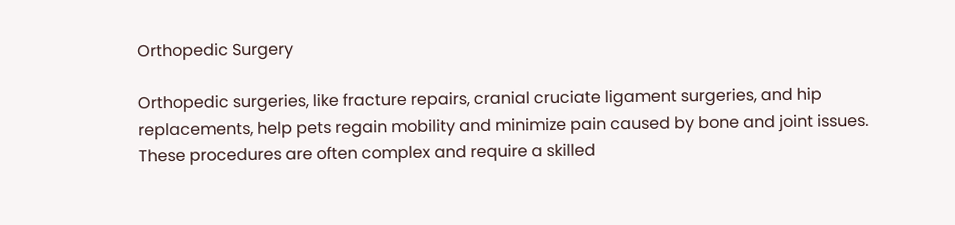Orthopedic Surgery

Orthopedic surgeries, like fracture repairs, cranial cruciate ligament surgeries, and hip replacements, help pets regain mobility and minimize pain caused by bone and joint issues. These procedures are often complex and require a skilled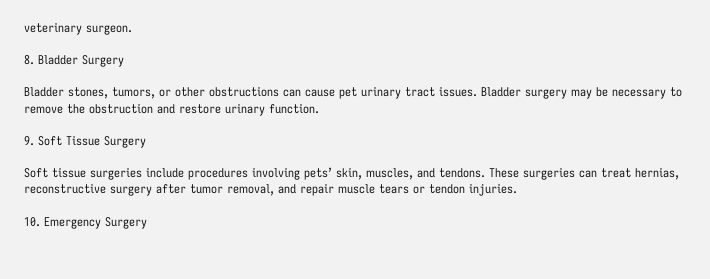veterinary surgeon.

8. Bladder Surgery

Bladder stones, tumors, or other obstructions can cause pet urinary tract issues. Bladder surgery may be necessary to remove the obstruction and restore urinary function.

9. Soft Tissue Surgery

Soft tissue surgeries include procedures involving pets’ skin, muscles, and tendons. These surgeries can treat hernias, reconstructive surgery after tumor removal, and repair muscle tears or tendon injuries.

10. Emergency Surgery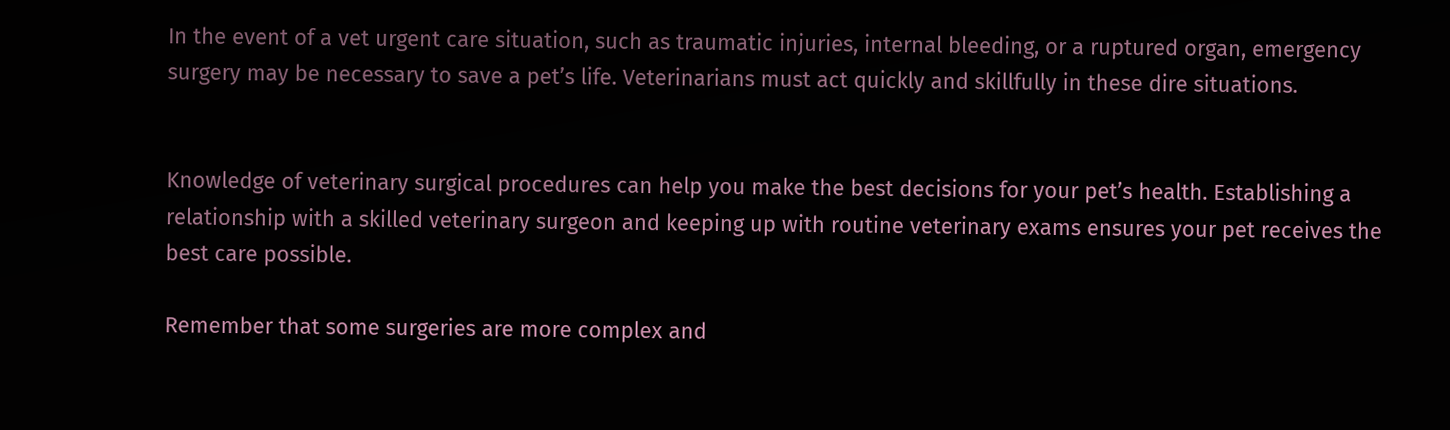In the event of a vet urgent care situation, such as traumatic injuries, internal bleeding, or a ruptured organ, emergency surgery may be necessary to save a pet’s life. Veterinarians must act quickly and skillfully in these dire situations.


Knowledge of veterinary surgical procedures can help you make the best decisions for your pet’s health. Establishing a relationship with a skilled veterinary surgeon and keeping up with routine veterinary exams ensures your pet receives the best care possible.

Remember that some surgeries are more complex and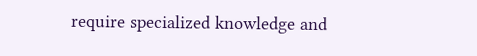require specialized knowledge and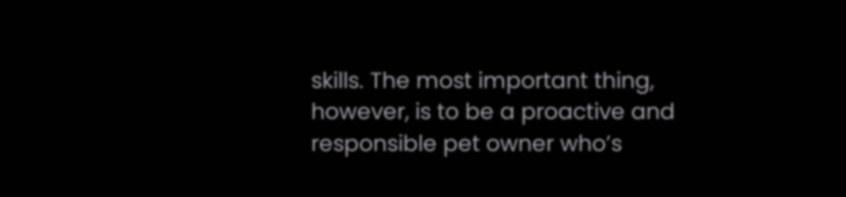skills. The most important thing, however, is to be a proactive and responsible pet owner who’s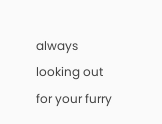always looking out for your furry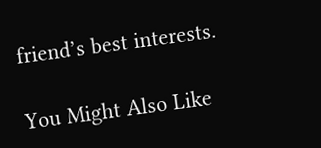friend’s best interests.

You Might Also Like